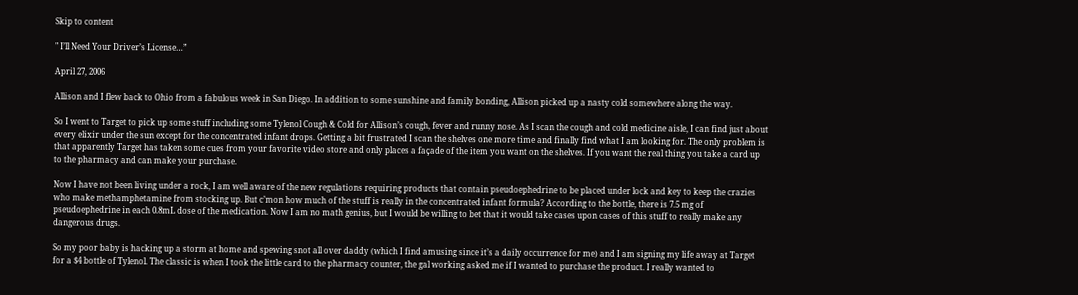Skip to content

" I’ll Need Your Driver’s License…”

April 27, 2006

Allison and I flew back to Ohio from a fabulous week in San Diego. In addition to some sunshine and family bonding, Allison picked up a nasty cold somewhere along the way.

So I went to Target to pick up some stuff including some Tylenol Cough & Cold for Allison’s cough, fever and runny nose. As I scan the cough and cold medicine aisle, I can find just about every elixir under the sun except for the concentrated infant drops. Getting a bit frustrated I scan the shelves one more time and finally find what I am looking for. The only problem is that apparently Target has taken some cues from your favorite video store and only places a façade of the item you want on the shelves. If you want the real thing you take a card up to the pharmacy and can make your purchase.

Now I have not been living under a rock, I am well aware of the new regulations requiring products that contain pseudoephedrine to be placed under lock and key to keep the crazies who make methamphetamine from stocking up. But c’mon how much of the stuff is really in the concentrated infant formula? According to the bottle, there is 7.5 mg of pseudoephedrine in each 0.8mL dose of the medication. Now I am no math genius, but I would be willing to bet that it would take cases upon cases of this stuff to really make any dangerous drugs.

So my poor baby is hacking up a storm at home and spewing snot all over daddy (which I find amusing since it’s a daily occurrence for me) and I am signing my life away at Target for a $4 bottle of Tylenol. The classic is when I took the little card to the pharmacy counter, the gal working asked me if I wanted to purchase the product. I really wanted to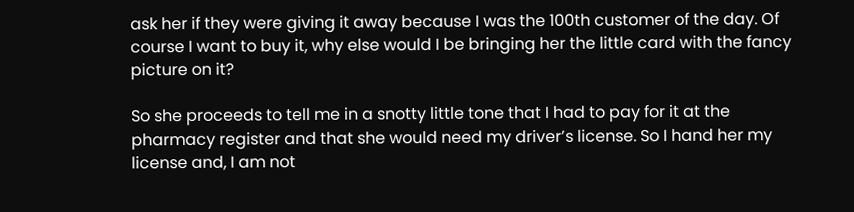ask her if they were giving it away because I was the 100th customer of the day. Of course I want to buy it, why else would I be bringing her the little card with the fancy picture on it?

So she proceeds to tell me in a snotty little tone that I had to pay for it at the pharmacy register and that she would need my driver’s license. So I hand her my license and, I am not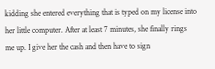kidding she entered everything that is typed on my license into her little computer. After at least 7 minutes, she finally rings me up. I give her the cash and then have to sign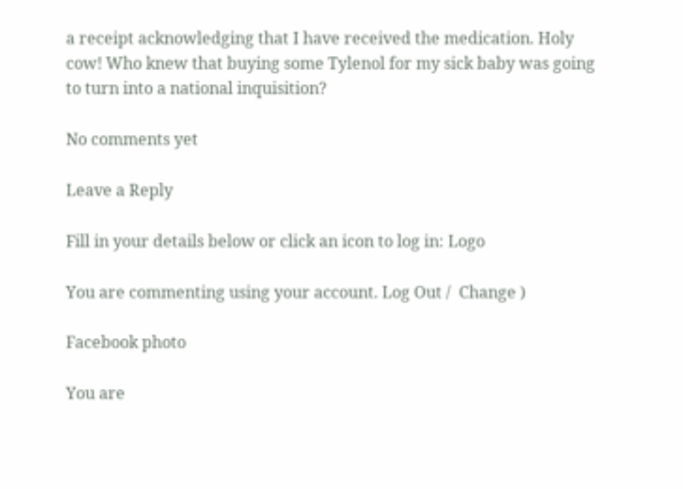a receipt acknowledging that I have received the medication. Holy cow! Who knew that buying some Tylenol for my sick baby was going to turn into a national inquisition?

No comments yet

Leave a Reply

Fill in your details below or click an icon to log in: Logo

You are commenting using your account. Log Out /  Change )

Facebook photo

You are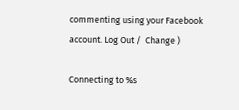commenting using your Facebook account. Log Out /  Change )

Connecting to %s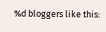%d bloggers like this: